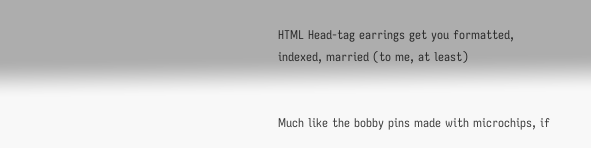HTML Head-tag earrings get you formatted, indexed, married (to me, at least)


Much like the bobby pins made with microchips, if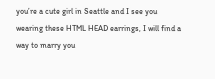you’re a cute girl in Seattle and I see you wearing these HTML HEAD earrings, I will find a way to marry you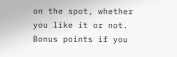on the spot, whether you like it or not. Bonus points if you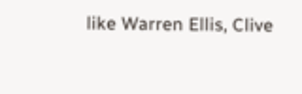like Warren Ellis, Clive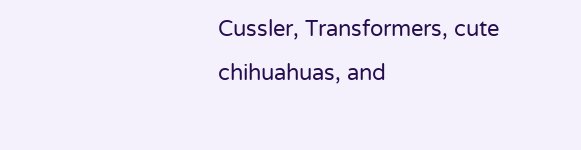Cussler, Transformers, cute chihuahuas, and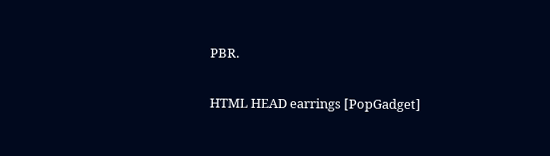PBR.

HTML HEAD earrings [PopGadget]